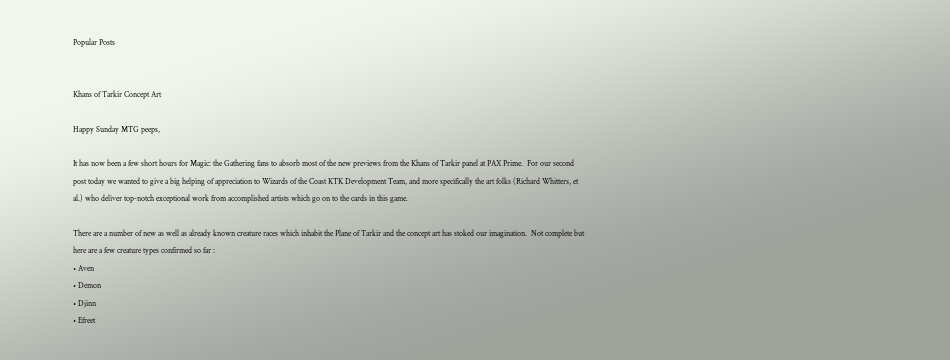Popular Posts


Khans of Tarkir Concept Art

Happy Sunday MTG peeps,

It has now been a few short hours for Magic: the Gathering fans to absorb most of the new previews from the Khans of Tarkir panel at PAX Prime.  For our second post today we wanted to give a big helping of appreciation to Wizards of the Coast KTK Development Team, and more specifically the art folks (Richard Whitters, et al.) who deliver top-notch exceptional work from accomplished artists which go on to the cards in this game.

There are a number of new as well as already known creature races which inhabit the Plane of Tarkir and the concept art has stoked our imagination.  Not complete but here are a few creature types confirmed so far :
• Aven
• Demon
• Djinn
• Efreet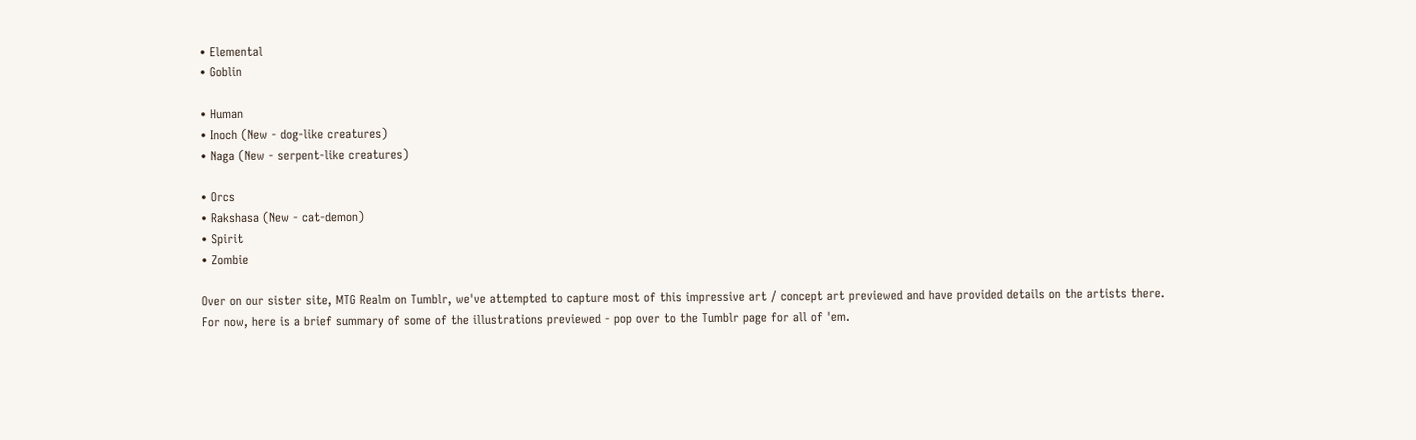• Elemental
• Goblin

• Human
• Inoch (New - dog-like creatures)
• Naga (New - serpent-like creatures)

• Orcs
• Rakshasa (New - cat-demon)
• Spirit
• Zombie

Over on our sister site, MTG Realm on Tumblr, we've attempted to capture most of this impressive art / concept art previewed and have provided details on the artists there.  For now, here is a brief summary of some of the illustrations previewed - pop over to the Tumblr page for all of 'em.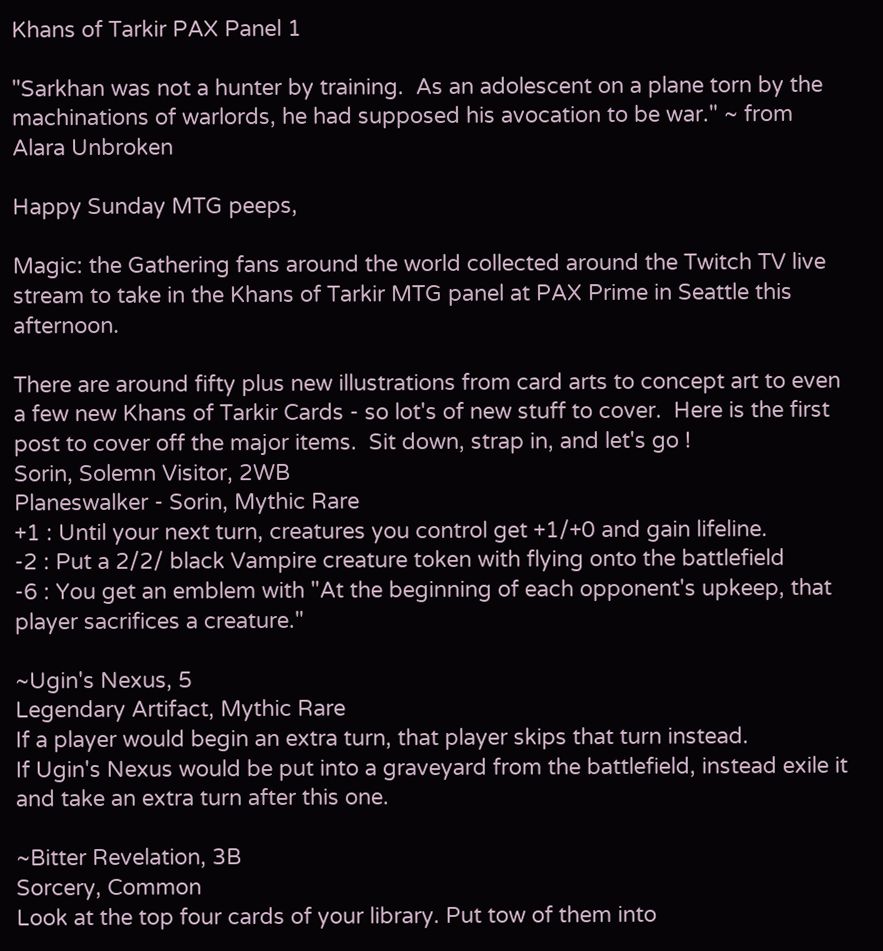Khans of Tarkir PAX Panel 1

"Sarkhan was not a hunter by training.  As an adolescent on a plane torn by the machinations of warlords, he had supposed his avocation to be war." ~ from Alara Unbroken

Happy Sunday MTG peeps,

Magic: the Gathering fans around the world collected around the Twitch TV live stream to take in the Khans of Tarkir MTG panel at PAX Prime in Seattle this afternoon.

There are around fifty plus new illustrations from card arts to concept art to even a few new Khans of Tarkir Cards - so lot's of new stuff to cover.  Here is the first post to cover off the major items.  Sit down, strap in, and let's go !
Sorin, Solemn Visitor, 2WB
Planeswalker - Sorin, Mythic Rare
+1 : Until your next turn, creatures you control get +1/+0 and gain lifeline.
-2 : Put a 2/2/ black Vampire creature token with flying onto the battlefield
-6 : You get an emblem with "At the beginning of each opponent's upkeep, that player sacrifices a creature."

~Ugin's Nexus, 5
Legendary Artifact, Mythic Rare
If a player would begin an extra turn, that player skips that turn instead.
If Ugin's Nexus would be put into a graveyard from the battlefield, instead exile it and take an extra turn after this one.

~Bitter Revelation, 3B
Sorcery, Common
Look at the top four cards of your library. Put tow of them into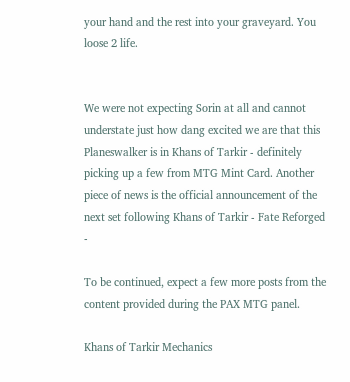your hand and the rest into your graveyard. You loose 2 life.


We were not expecting Sorin at all and cannot understate just how dang excited we are that this Planeswalker is in Khans of Tarkir - definitely picking up a few from MTG Mint Card. Another piece of news is the official announcement of the next set following Khans of Tarkir - Fate Reforged -

To be continued, expect a few more posts from the content provided during the PAX MTG panel.

Khans of Tarkir Mechanics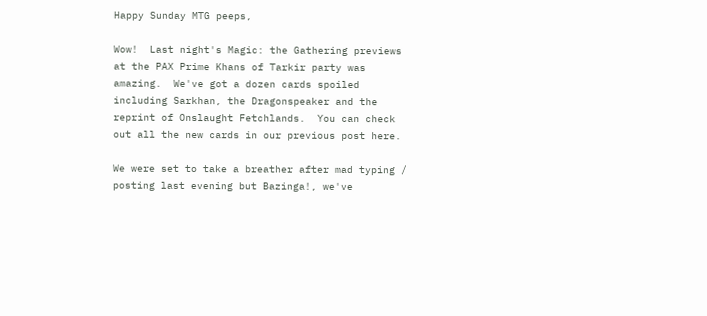Happy Sunday MTG peeps,

Wow!  Last night's Magic: the Gathering previews at the PAX Prime Khans of Tarkir party was amazing.  We've got a dozen cards spoiled including Sarkhan, the Dragonspeaker and the reprint of Onslaught Fetchlands.  You can check out all the new cards in our previous post here.

We were set to take a breather after mad typing / posting last evening but Bazinga!, we've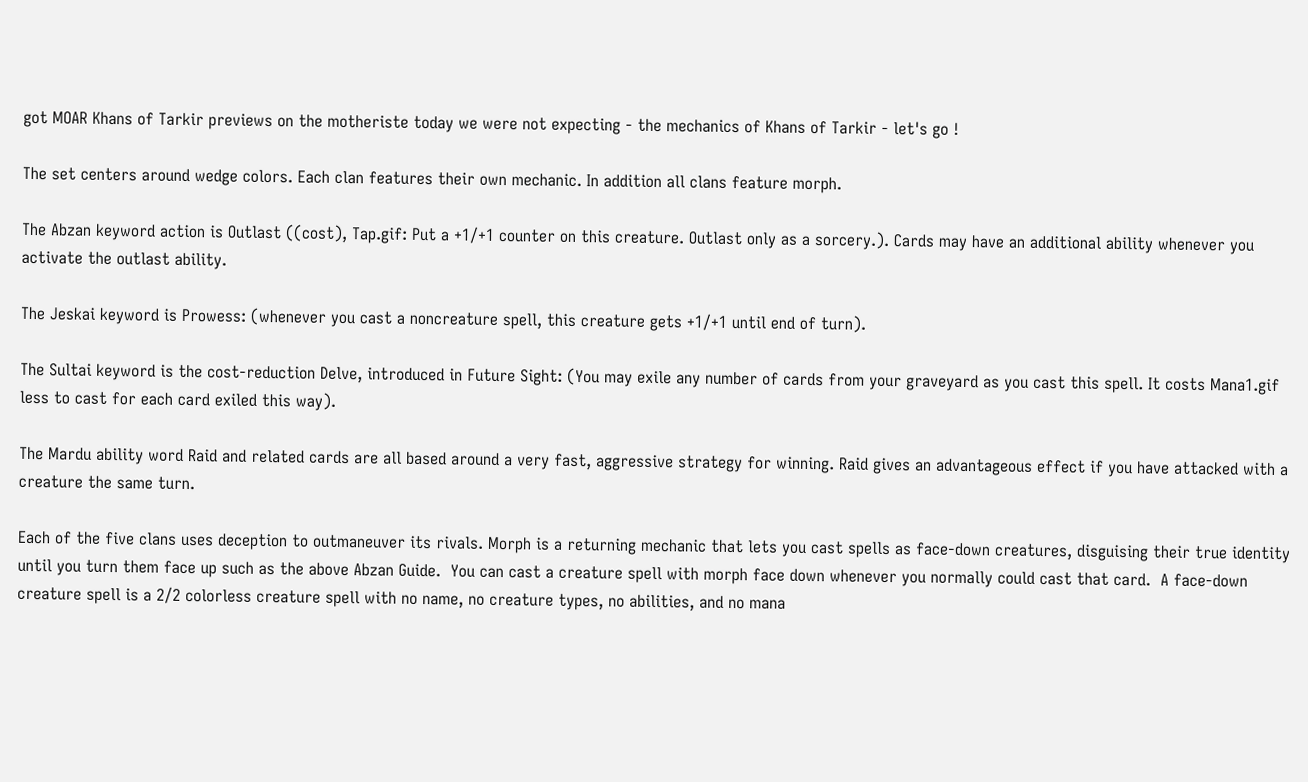got MOAR Khans of Tarkir previews on the motheriste today we were not expecting - the mechanics of Khans of Tarkir - let's go !

The set centers around wedge colors. Each clan features their own mechanic. In addition all clans feature morph.

The Abzan keyword action is Outlast ((cost), Tap.gif: Put a +1/+1 counter on this creature. Outlast only as a sorcery.). Cards may have an additional ability whenever you activate the outlast ability.

The Jeskai keyword is Prowess: (whenever you cast a noncreature spell, this creature gets +1/+1 until end of turn).

The Sultai keyword is the cost-reduction Delve, introduced in Future Sight: (You may exile any number of cards from your graveyard as you cast this spell. It costs Mana1.gif less to cast for each card exiled this way).

The Mardu ability word Raid and related cards are all based around a very fast, aggressive strategy for winning. Raid gives an advantageous effect if you have attacked with a creature the same turn.

Each of the five clans uses deception to outmaneuver its rivals. Morph is a returning mechanic that lets you cast spells as face-down creatures, disguising their true identity until you turn them face up such as the above Abzan Guide.  You can cast a creature spell with morph face down whenever you normally could cast that card.  A face-down creature spell is a 2/2 colorless creature spell with no name, no creature types, no abilities, and no mana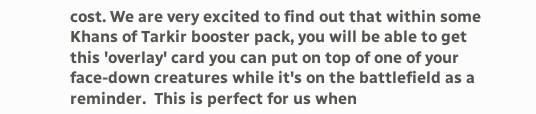cost. We are very excited to find out that within some Khans of Tarkir booster pack, you will be able to get this 'overlay' card you can put on top of one of your face-down creatures while it's on the battlefield as a reminder.  This is perfect for us when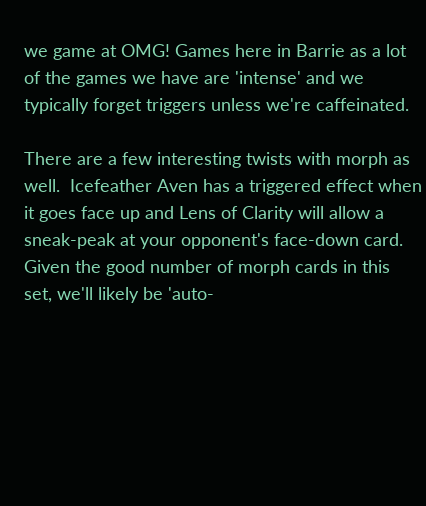we game at OMG! Games here in Barrie as a lot of the games we have are 'intense' and we typically forget triggers unless we're caffeinated.

There are a few interesting twists with morph as well.  Icefeather Aven has a triggered effect when it goes face up and Lens of Clarity will allow a sneak-peak at your opponent's face-down card.  Given the good number of morph cards in this set, we'll likely be 'auto-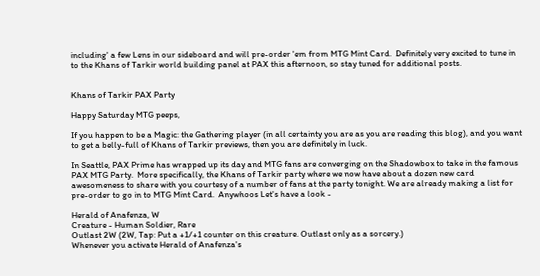including' a few Lens in our sideboard and will pre-order 'em from MTG Mint Card.  Definitely very excited to tune in to the Khans of Tarkir world building panel at PAX this afternoon, so stay tuned for additional posts.


Khans of Tarkir PAX Party

Happy Saturday MTG peeps,

If you happen to be a Magic: the Gathering player (in all certainty you are as you are reading this blog), and you want to get a belly-full of Khans of Tarkir previews, then you are definitely in luck.

In Seattle, PAX Prime has wrapped up its day and MTG fans are converging on the Shadowbox to take in the famous PAX MTG Party.  More specifically, the Khans of Tarkir party where we now have about a dozen new card awesomeness to share with you courtesy of a number of fans at the party tonight. We are already making a list for pre-order to go in to MTG Mint Card.  Anywhoos Let's have a look -

Herald of Anafenza, W
Creature - Human Soldier, Rare
Outlast 2W (2W, Tap: Put a +1/+1 counter on this creature. Outlast only as a sorcery.)
Whenever you activate Herald of Anafenza's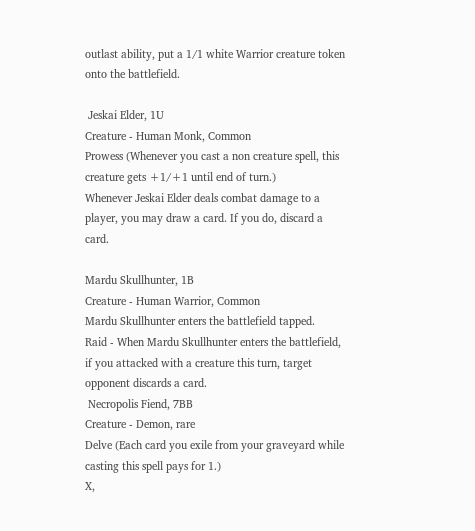outlast ability, put a 1/1 white Warrior creature token onto the battlefield.

 Jeskai Elder, 1U
Creature - Human Monk, Common
Prowess (Whenever you cast a non creature spell, this creature gets +1/+1 until end of turn.)
Whenever Jeskai Elder deals combat damage to a player, you may draw a card. If you do, discard a card.

Mardu Skullhunter, 1B
Creature - Human Warrior, Common
Mardu Skullhunter enters the battlefield tapped.
Raid - When Mardu Skullhunter enters the battlefield, if you attacked with a creature this turn, target opponent discards a card.
 Necropolis Fiend, 7BB
Creature - Demon, rare
Delve (Each card you exile from your graveyard while casting this spell pays for 1.)
X,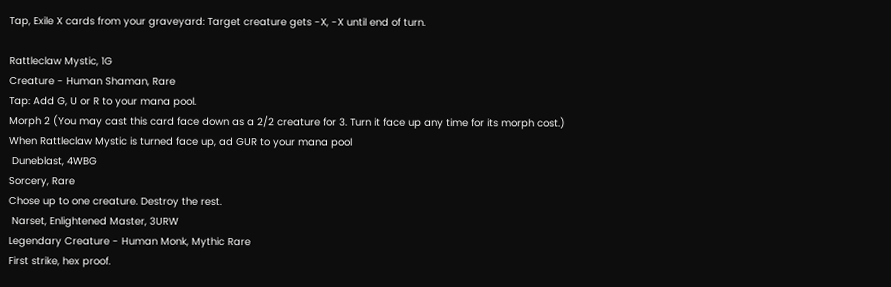Tap, Exile X cards from your graveyard: Target creature gets -X, -X until end of turn.

Rattleclaw Mystic, 1G
Creature - Human Shaman, Rare
Tap: Add G, U or R to your mana pool.
Morph 2 (You may cast this card face down as a 2/2 creature for 3. Turn it face up any time for its morph cost.)
When Rattleclaw Mystic is turned face up, ad GUR to your mana pool
 Duneblast, 4WBG
Sorcery, Rare
Chose up to one creature. Destroy the rest.
 Narset, Enlightened Master, 3URW
Legendary Creature - Human Monk, Mythic Rare
First strike, hex proof.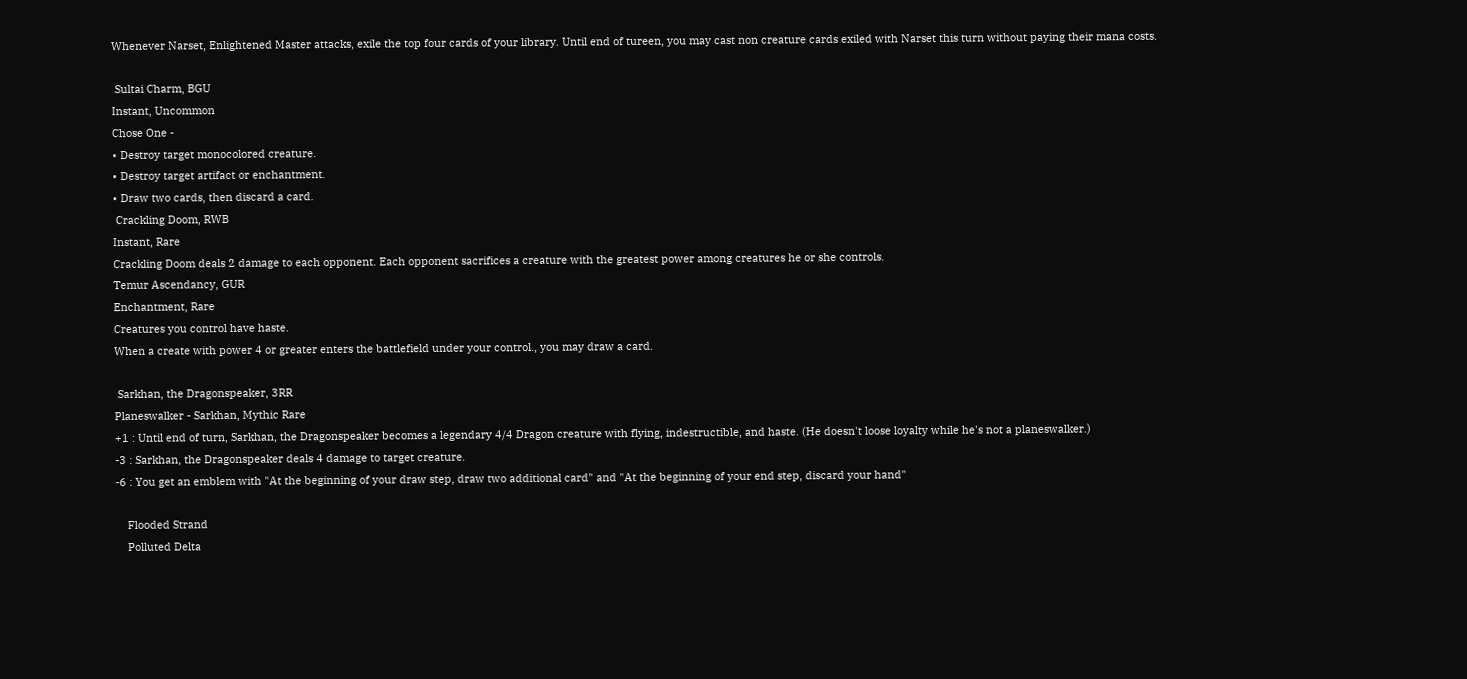Whenever Narset, Enlightened Master attacks, exile the top four cards of your library. Until end of tureen, you may cast non creature cards exiled with Narset this turn without paying their mana costs.

 Sultai Charm, BGU
Instant, Uncommon
Chose One -
• Destroy target monocolored creature.
• Destroy target artifact or enchantment.
• Draw two cards, then discard a card.
 Crackling Doom, RWB
Instant, Rare
Crackling Doom deals 2 damage to each opponent. Each opponent sacrifices a creature with the greatest power among creatures he or she controls.
Temur Ascendancy, GUR
Enchantment, Rare
Creatures you control have haste.
When a create with power 4 or greater enters the battlefield under your control., you may draw a card.

 Sarkhan, the Dragonspeaker, 3RR
Planeswalker - Sarkhan, Mythic Rare
+1 : Until end of turn, Sarkhan, the Dragonspeaker becomes a legendary 4/4 Dragon creature with flying, indestructible, and haste. (He doesn't loose loyalty while he's not a planeswalker.)
-3 : Sarkhan, the Dragonspeaker deals 4 damage to target creature.
-6 : You get an emblem with "At the beginning of your draw step, draw two additional card" and "At the beginning of your end step, discard your hand"

    Flooded Strand
    Polluted Delta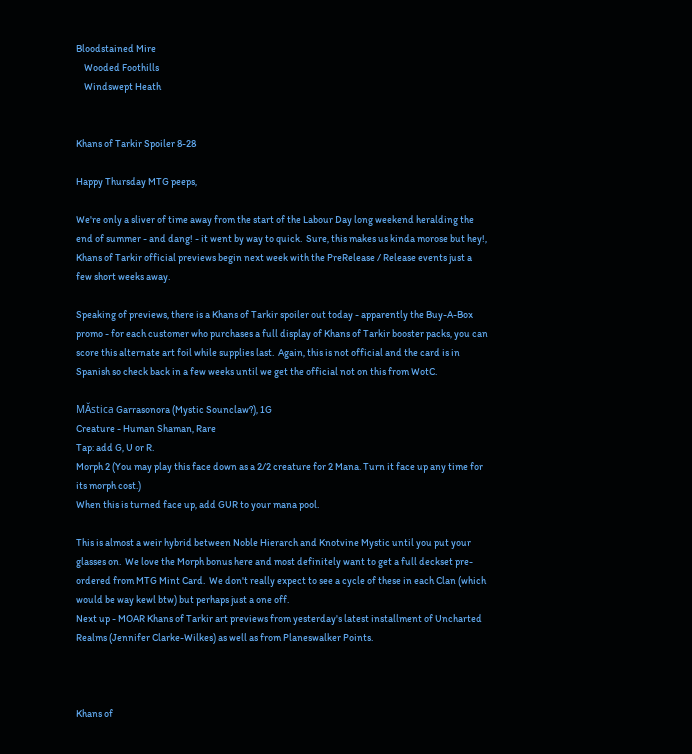Bloodstained Mire
    Wooded Foothills
    Windswept Heath


Khans of Tarkir Spoiler 8-28

Happy Thursday MTG peeps,

We're only a sliver of time away from the start of the Labour Day long weekend heralding the end of summer - and dang! - it went by way to quick.  Sure, this makes us kinda morose but hey!, Khans of Tarkir official previews begin next week with the PreRelease / Release events just a few short weeks away.

Speaking of previews, there is a Khans of Tarkir spoiler out today - apparently the Buy-A-Box promo - for each customer who purchases a full display of Khans of Tarkir booster packs, you can score this alternate art foil while supplies last.  Again, this is not official and the card is in Spanish so check back in a few weeks until we get the official not on this from WotC.

MĂstica Garrasonora (Mystic Sounclaw?), 1G
Creature - Human Shaman, Rare
Tap: add G, U or R.
Morph 2 (You may play this face down as a 2/2 creature for 2 Mana. Turn it face up any time for its morph cost.)
When this is turned face up, add GUR to your mana pool.

This is almost a weir hybrid between Noble Hierarch and Knotvine Mystic until you put your glasses on.  We love the Morph bonus here and most definitely want to get a full deckset pre-ordered from MTG Mint Card.  We don't really expect to see a cycle of these in each Clan (which would be way kewl btw) but perhaps just a one off.
Next up - MOAR Khans of Tarkir art previews from yesterday's latest installment of Uncharted Realms (Jennifer Clarke-Wilkes) as well as from Planeswalker Points.



Khans of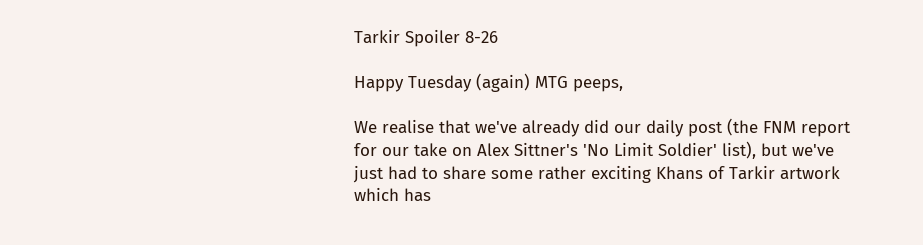Tarkir Spoiler 8-26

Happy Tuesday (again) MTG peeps,

We realise that we've already did our daily post (the FNM report for our take on Alex Sittner's 'No Limit Soldier' list), but we've just had to share some rather exciting Khans of Tarkir artwork which has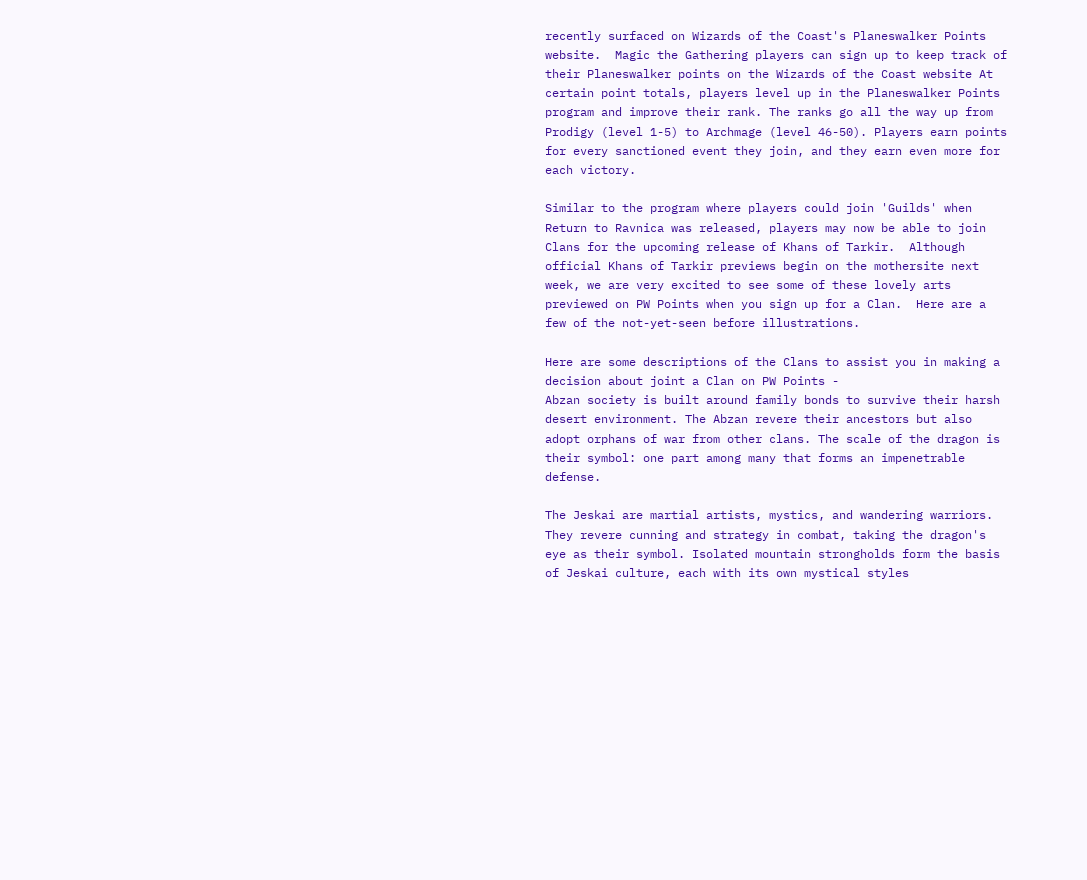recently surfaced on Wizards of the Coast's Planeswalker Points website.  Magic the Gathering players can sign up to keep track of their Planeswalker points on the Wizards of the Coast website At certain point totals, players level up in the Planeswalker Points program and improve their rank. The ranks go all the way up from Prodigy (level 1-5) to Archmage (level 46-50). Players earn points for every sanctioned event they join, and they earn even more for each victory.

Similar to the program where players could join 'Guilds' when Return to Ravnica was released, players may now be able to join Clans for the upcoming release of Khans of Tarkir.  Although official Khans of Tarkir previews begin on the mothersite next week, we are very excited to see some of these lovely arts previewed on PW Points when you sign up for a Clan.  Here are a few of the not-yet-seen before illustrations.

Here are some descriptions of the Clans to assist you in making a decision about joint a Clan on PW Points -
Abzan society is built around family bonds to survive their harsh desert environment. The Abzan revere their ancestors but also adopt orphans of war from other clans. The scale of the dragon is their symbol: one part among many that forms an impenetrable defense.

The Jeskai are martial artists, mystics, and wandering warriors. They revere cunning and strategy in combat, taking the dragon's eye as their symbol. Isolated mountain strongholds form the basis of Jeskai culture, each with its own mystical styles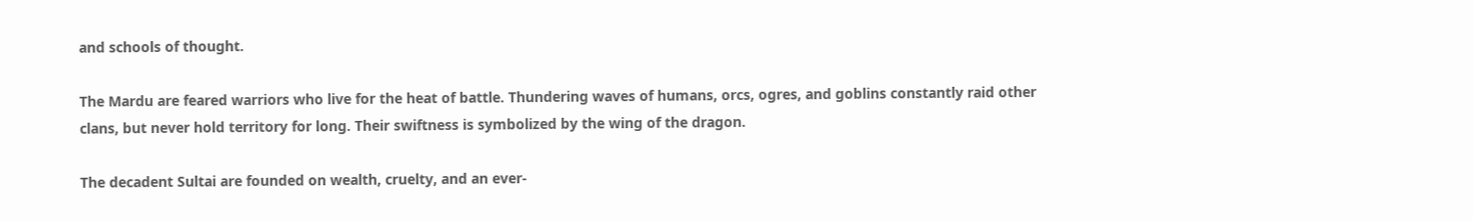and schools of thought.

The Mardu are feared warriors who live for the heat of battle. Thundering waves of humans, orcs, ogres, and goblins constantly raid other clans, but never hold territory for long. Their swiftness is symbolized by the wing of the dragon.

The decadent Sultai are founded on wealth, cruelty, and an ever-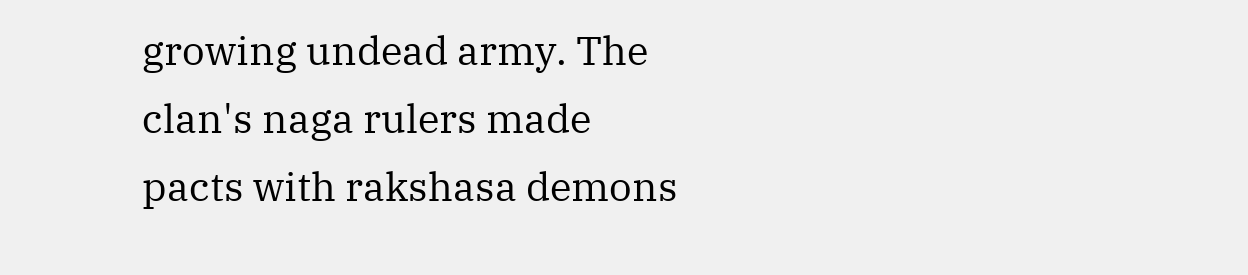growing undead army. The clan's naga rulers made pacts with rakshasa demons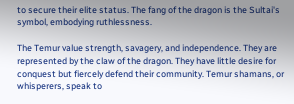to secure their elite status. The fang of the dragon is the Sultai's symbol, embodying ruthlessness.

The Temur value strength, savagery, and independence. They are represented by the claw of the dragon. They have little desire for conquest but fiercely defend their community. Temur shamans, or whisperers, speak to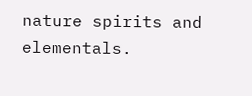nature spirits and elementals.